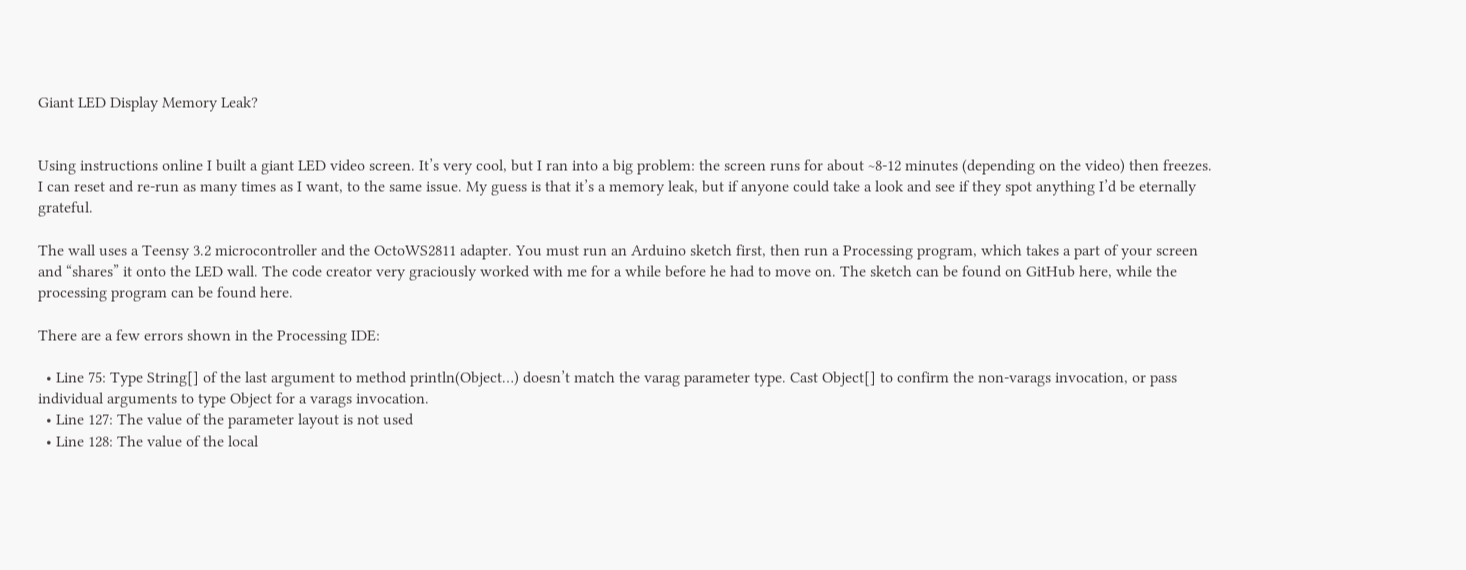Giant LED Display Memory Leak?


Using instructions online I built a giant LED video screen. It’s very cool, but I ran into a big problem: the screen runs for about ~8-12 minutes (depending on the video) then freezes. I can reset and re-run as many times as I want, to the same issue. My guess is that it’s a memory leak, but if anyone could take a look and see if they spot anything I’d be eternally grateful.

The wall uses a Teensy 3.2 microcontroller and the OctoWS2811 adapter. You must run an Arduino sketch first, then run a Processing program, which takes a part of your screen and “shares” it onto the LED wall. The code creator very graciously worked with me for a while before he had to move on. The sketch can be found on GitHub here, while the processing program can be found here.

There are a few errors shown in the Processing IDE:

  • Line 75: Type String[] of the last argument to method println(Object…) doesn’t match the varag parameter type. Cast Object[] to confirm the non-varags invocation, or pass individual arguments to type Object for a varags invocation.
  • Line 127: The value of the parameter layout is not used
  • Line 128: The value of the local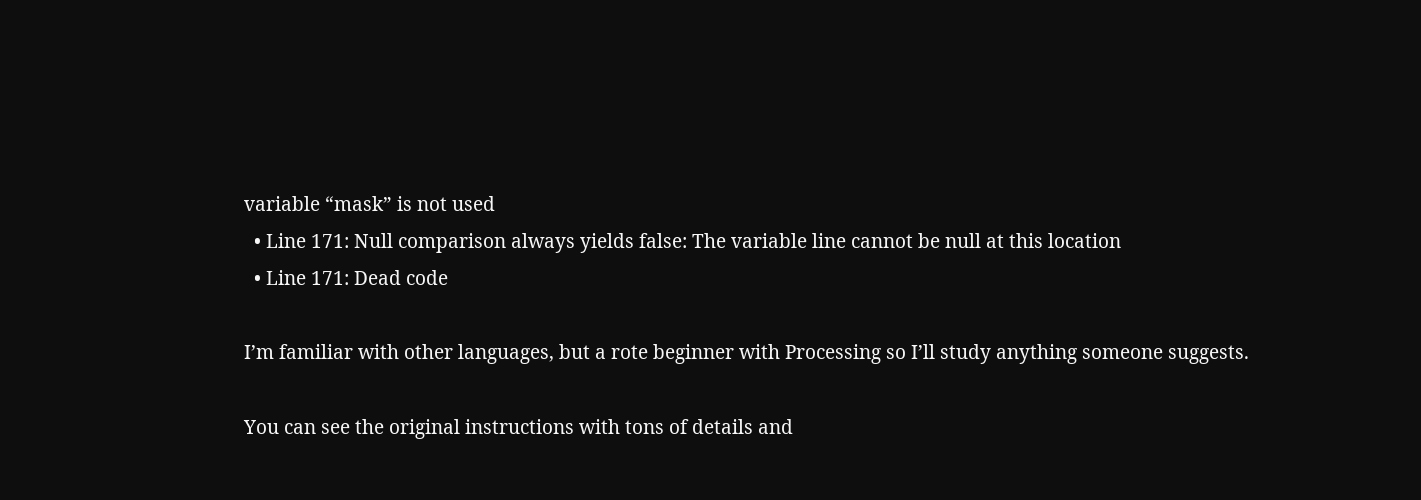variable “mask” is not used
  • Line 171: Null comparison always yields false: The variable line cannot be null at this location
  • Line 171: Dead code

I’m familiar with other languages, but a rote beginner with Processing so I’ll study anything someone suggests.

You can see the original instructions with tons of details and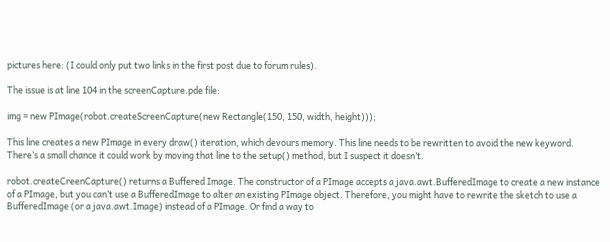pictures here: (I could only put two links in the first post due to forum rules).

The issue is at line 104 in the screenCapture.pde file:

img = new PImage(robot.createScreenCapture(new Rectangle(150, 150, width, height)));

This line creates a new PImage in every draw() iteration, which devours memory. This line needs to be rewritten to avoid the new keyword. There’s a small chance it could work by moving that line to the setup() method, but I suspect it doesn’t.

robot.createCreenCapture() returns a Buffered Image. The constructor of a PImage accepts a java.awt.BufferedImage to create a new instance of a PImage, but you can’t use a BufferedImage to alter an existing PImage object. Therefore, you might have to rewrite the sketch to use a BufferedImage (or a java.awt.Image) instead of a PImage. Or find a way to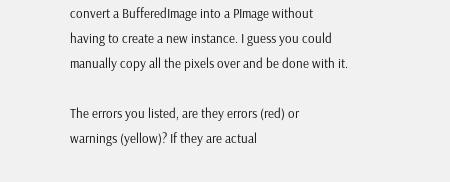convert a BufferedImage into a PImage without having to create a new instance. I guess you could manually copy all the pixels over and be done with it.

The errors you listed, are they errors (red) or warnings (yellow)? If they are actual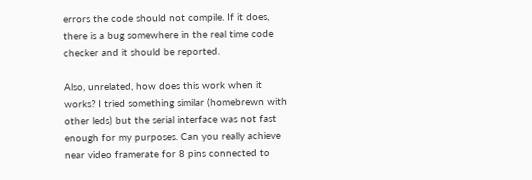errors the code should not compile. If it does, there is a bug somewhere in the real time code checker and it should be reported.

Also, unrelated, how does this work when it works? I tried something similar (homebrewn with other leds) but the serial interface was not fast enough for my purposes. Can you really achieve near video framerate for 8 pins connected to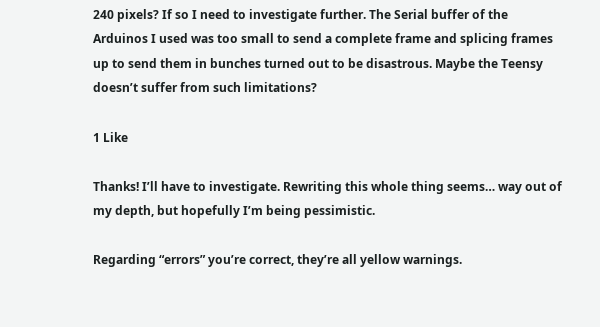240 pixels? If so I need to investigate further. The Serial buffer of the Arduinos I used was too small to send a complete frame and splicing frames up to send them in bunches turned out to be disastrous. Maybe the Teensy doesn’t suffer from such limitations?

1 Like

Thanks! I’ll have to investigate. Rewriting this whole thing seems… way out of my depth, but hopefully I’m being pessimistic.

Regarding “errors” you’re correct, they’re all yellow warnings.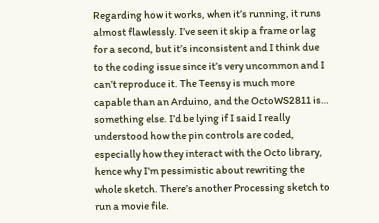Regarding how it works, when it’s running, it runs almost flawlessly. I’ve seen it skip a frame or lag for a second, but it’s inconsistent and I think due to the coding issue since it’s very uncommon and I can’t reproduce it. The Teensy is much more capable than an Arduino, and the OctoWS2811 is… something else. I’d be lying if I said I really understood how the pin controls are coded, especially how they interact with the Octo library, hence why I’m pessimistic about rewriting the whole sketch. There’s another Processing sketch to run a movie file.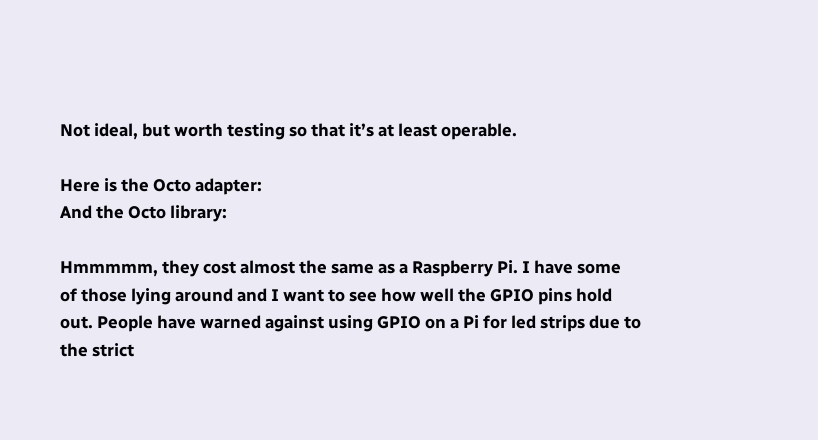Not ideal, but worth testing so that it’s at least operable.

Here is the Octo adapter:
And the Octo library:

Hmmmmm, they cost almost the same as a Raspberry Pi. I have some of those lying around and I want to see how well the GPIO pins hold out. People have warned against using GPIO on a Pi for led strips due to the strict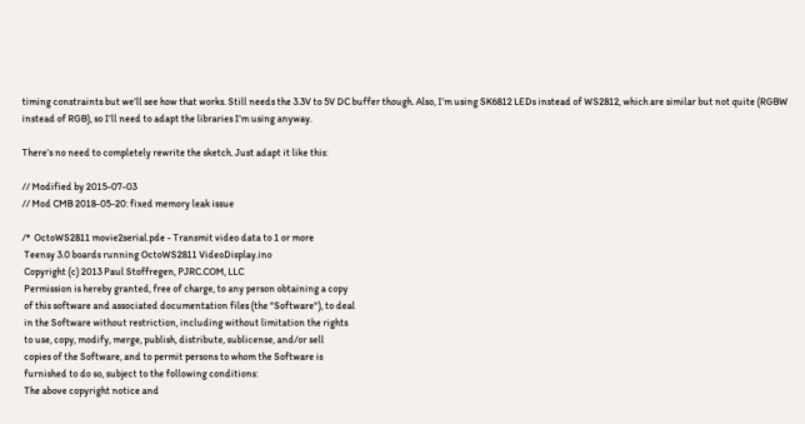timing constraints but we’ll see how that works. Still needs the 3.3V to 5V DC buffer though. Also, I’m using SK6812 LEDs instead of WS2812, which are similar but not quite (RGBW instead of RGB), so I’ll need to adapt the libraries I’m using anyway.

There’s no need to completely rewrite the sketch. Just adapt it like this:

// Modified by 2015-07-03
// Mod CMB 2018-05-20: fixed memory leak issue

/*  OctoWS2811 movie2serial.pde - Transmit video data to 1 or more
 Teensy 3.0 boards running OctoWS2811 VideoDisplay.ino
 Copyright (c) 2013 Paul Stoffregen, PJRC.COM, LLC
 Permission is hereby granted, free of charge, to any person obtaining a copy
 of this software and associated documentation files (the "Software"), to deal
 in the Software without restriction, including without limitation the rights
 to use, copy, modify, merge, publish, distribute, sublicense, and/or sell
 copies of the Software, and to permit persons to whom the Software is
 furnished to do so, subject to the following conditions:
 The above copyright notice and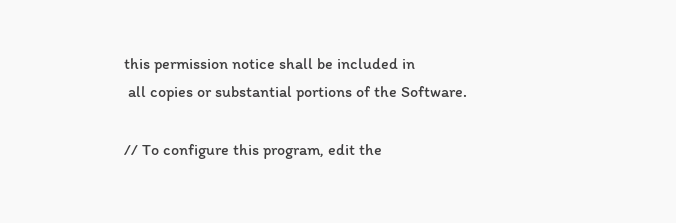this permission notice shall be included in
 all copies or substantial portions of the Software.

// To configure this program, edit the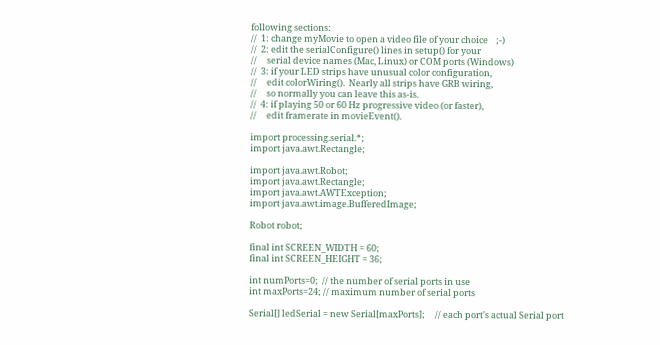following sections:
//  1: change myMovie to open a video file of your choice    ;-)
//  2: edit the serialConfigure() lines in setup() for your
//     serial device names (Mac, Linux) or COM ports (Windows)
//  3: if your LED strips have unusual color configuration,
//     edit colorWiring().  Nearly all strips have GRB wiring,
//     so normally you can leave this as-is.
//  4: if playing 50 or 60 Hz progressive video (or faster),
//     edit framerate in movieEvent().

import processing.serial.*;
import java.awt.Rectangle;

import java.awt.Robot;
import java.awt.Rectangle;
import java.awt.AWTException;
import java.awt.image.BufferedImage;

Robot robot;

final int SCREEN_WIDTH = 60;
final int SCREEN_HEIGHT = 36;

int numPorts=0;  // the number of serial ports in use
int maxPorts=24; // maximum number of serial ports

Serial[] ledSerial = new Serial[maxPorts];     // each port's actual Serial port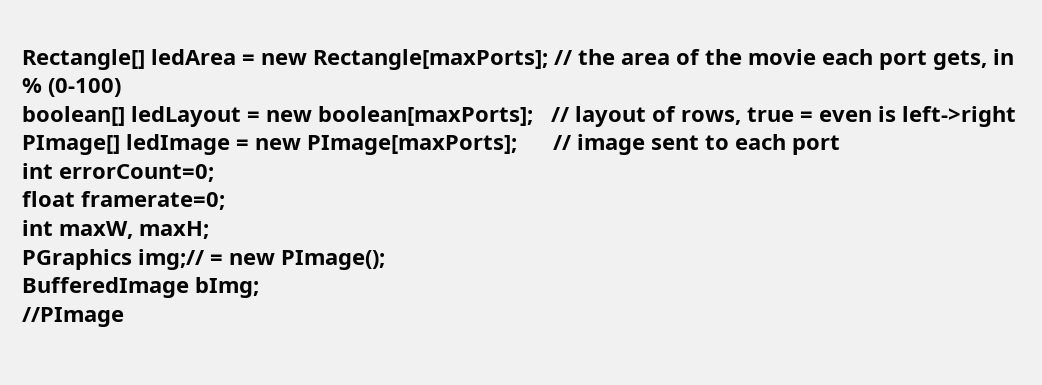Rectangle[] ledArea = new Rectangle[maxPorts]; // the area of the movie each port gets, in % (0-100)
boolean[] ledLayout = new boolean[maxPorts];   // layout of rows, true = even is left->right
PImage[] ledImage = new PImage[maxPorts];      // image sent to each port
int errorCount=0;
float framerate=0;
int maxW, maxH;
PGraphics img;// = new PImage();
BufferedImage bImg;
//PImage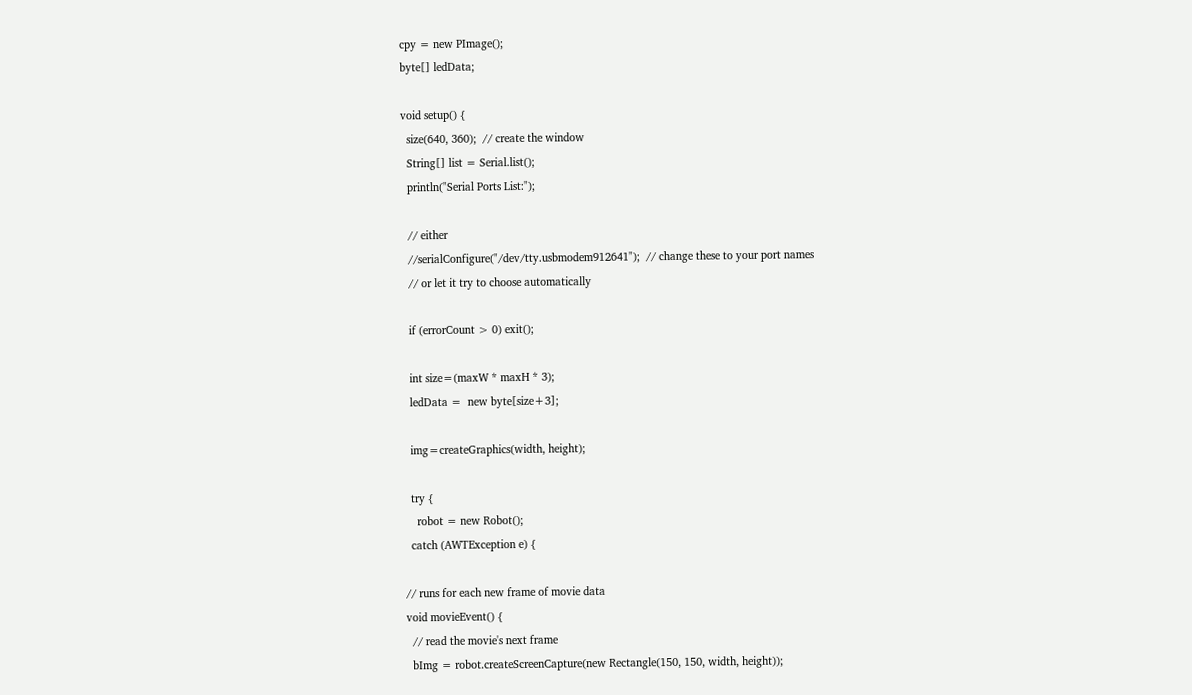cpy = new PImage();
byte[] ledData;

void setup() {
  size(640, 360);  // create the window
  String[] list = Serial.list();
  println("Serial Ports List:");

  // either
  //serialConfigure("/dev/tty.usbmodem912641");  // change these to your port names
  // or let it try to choose automatically

  if (errorCount > 0) exit();

  int size=(maxW * maxH * 3);
  ledData =  new byte[size+3];

  img=createGraphics(width, height);

  try {
    robot = new Robot();
  catch (AWTException e) {

// runs for each new frame of movie data
void movieEvent() {
  // read the movie's next frame
  bImg = robot.createScreenCapture(new Rectangle(150, 150, width, height));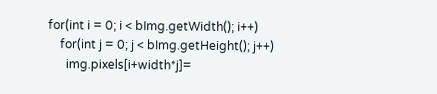for(int i = 0; i < bImg.getWidth(); i++)
    for(int j = 0; j < bImg.getHeight(); j++)
      img.pixels[i+width*j]=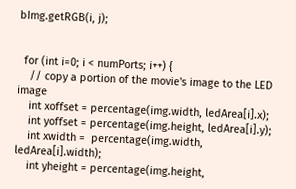bImg.getRGB(i, j);


  for (int i=0; i < numPorts; i++) {
    // copy a portion of the movie's image to the LED image
    int xoffset = percentage(img.width, ledArea[i].x);
    int yoffset = percentage(img.height, ledArea[i].y);
    int xwidth =  percentage(img.width, ledArea[i].width);
    int yheight = percentage(img.height,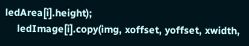ledArea[i].height);
    ledImage[i].copy(img, xoffset, yoffset, xwidth,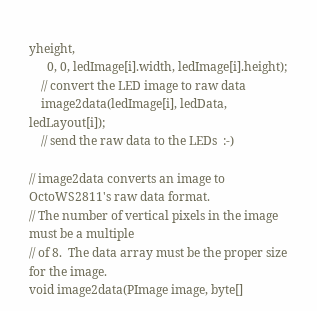yheight,
      0, 0, ledImage[i].width, ledImage[i].height);
    // convert the LED image to raw data
    image2data(ledImage[i], ledData, ledLayout[i]);
    // send the raw data to the LEDs  :-)

// image2data converts an image to OctoWS2811's raw data format.
// The number of vertical pixels in the image must be a multiple
// of 8.  The data array must be the proper size for the image.
void image2data(PImage image, byte[]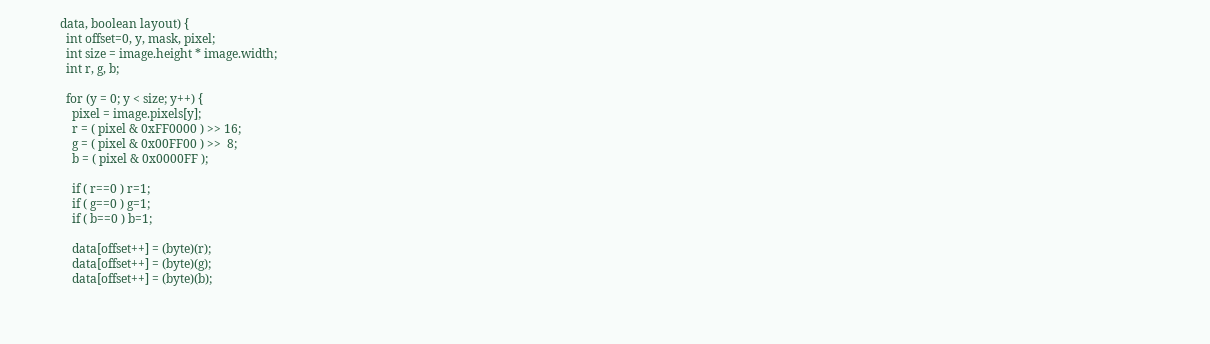data, boolean layout) {
  int offset=0, y, mask, pixel;
  int size = image.height * image.width;
  int r, g, b;

  for (y = 0; y < size; y++) {
    pixel = image.pixels[y];
    r = ( pixel & 0xFF0000 ) >> 16;
    g = ( pixel & 0x00FF00 ) >>  8;
    b = ( pixel & 0x0000FF );

    if ( r==0 ) r=1;
    if ( g==0 ) g=1;
    if ( b==0 ) b=1;

    data[offset++] = (byte)(r);
    data[offset++] = (byte)(g);
    data[offset++] = (byte)(b);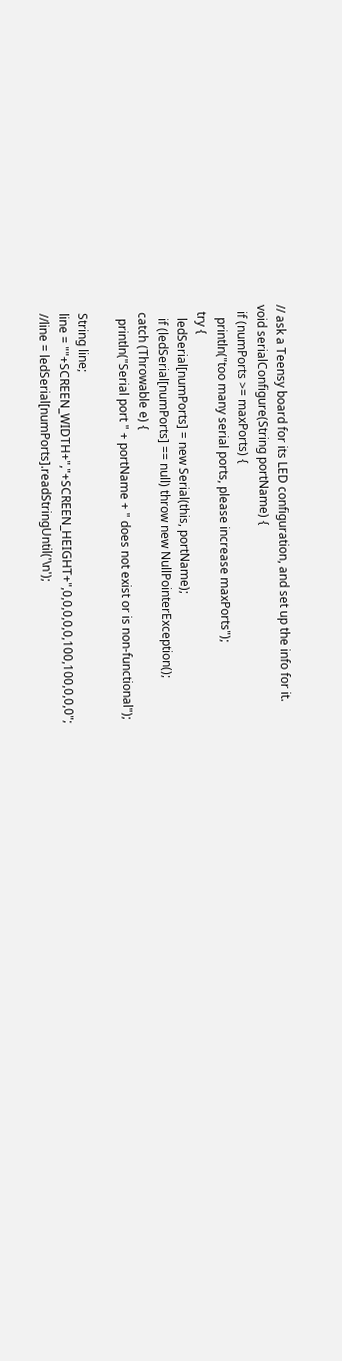// ask a Teensy board for its LED configuration, and set up the info for it.
void serialConfigure(String portName) {
  if (numPorts >= maxPorts) {
    println("too many serial ports, please increase maxPorts");
  try {
    ledSerial[numPorts] = new Serial(this, portName);
    if (ledSerial[numPorts] == null) throw new NullPointerException();
  catch (Throwable e) {
    println("Serial port " + portName + " does not exist or is non-functional");

  String line;
  line = ""+SCREEN_WIDTH+","+SCREEN_HEIGHT+",0,0,0,0,0,100,100,0,0,0";
  //line = ledSerial[numPorts].readStringUntil('\n');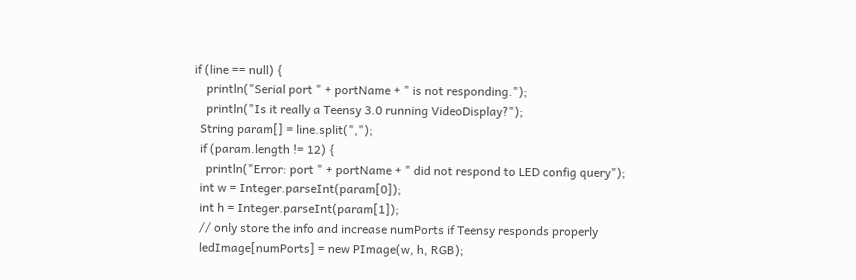if (line == null) {
    println("Serial port " + portName + " is not responding.");
    println("Is it really a Teensy 3.0 running VideoDisplay?");
  String param[] = line.split(",");
  if (param.length != 12) {
    println("Error: port " + portName + " did not respond to LED config query");
  int w = Integer.parseInt(param[0]);
  int h = Integer.parseInt(param[1]);
  // only store the info and increase numPorts if Teensy responds properly
  ledImage[numPorts] = new PImage(w, h, RGB);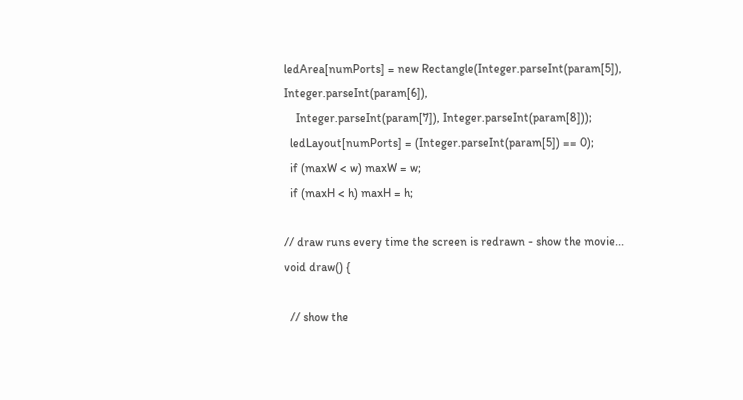ledArea[numPorts] = new Rectangle(Integer.parseInt(param[5]), Integer.parseInt(param[6]),
    Integer.parseInt(param[7]), Integer.parseInt(param[8]));
  ledLayout[numPorts] = (Integer.parseInt(param[5]) == 0);
  if (maxW < w) maxW = w;
  if (maxH < h) maxH = h;

// draw runs every time the screen is redrawn - show the movie...
void draw() {

  // show the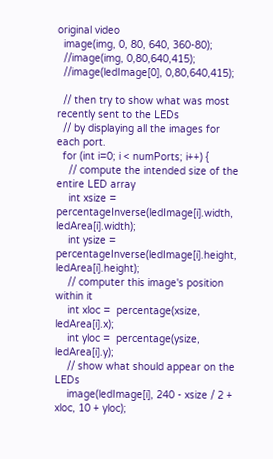original video
  image(img, 0, 80, 640, 360-80);
  //image(img, 0,80,640,415);
  //image(ledImage[0], 0,80,640,415);

  // then try to show what was most recently sent to the LEDs
  // by displaying all the images for each port.
  for (int i=0; i < numPorts; i++) {
    // compute the intended size of the entire LED array
    int xsize = percentageInverse(ledImage[i].width, ledArea[i].width);
    int ysize = percentageInverse(ledImage[i].height, ledArea[i].height);
    // computer this image's position within it
    int xloc =  percentage(xsize, ledArea[i].x);
    int yloc =  percentage(ysize, ledArea[i].y);
    // show what should appear on the LEDs
    image(ledImage[i], 240 - xsize / 2 + xloc, 10 + yloc);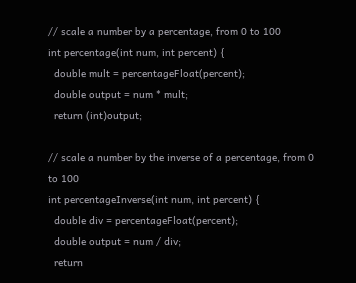// scale a number by a percentage, from 0 to 100
int percentage(int num, int percent) {
  double mult = percentageFloat(percent);
  double output = num * mult;
  return (int)output;

// scale a number by the inverse of a percentage, from 0 to 100
int percentageInverse(int num, int percent) {
  double div = percentageFloat(percent);
  double output = num / div;
  return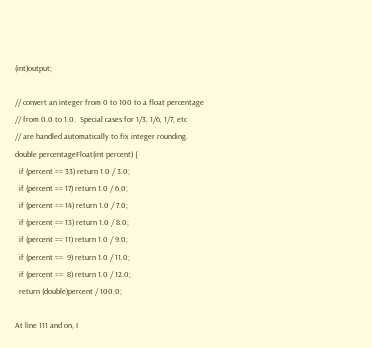(int)output;

// convert an integer from 0 to 100 to a float percentage
// from 0.0 to 1.0.  Special cases for 1/3, 1/6, 1/7, etc
// are handled automatically to fix integer rounding.
double percentageFloat(int percent) {
  if (percent == 33) return 1.0 / 3.0;
  if (percent == 17) return 1.0 / 6.0;
  if (percent == 14) return 1.0 / 7.0;
  if (percent == 13) return 1.0 / 8.0;
  if (percent == 11) return 1.0 / 9.0;
  if (percent ==  9) return 1.0 / 11.0;
  if (percent ==  8) return 1.0 / 12.0;
  return (double)percent / 100.0;

At line 111 and on, I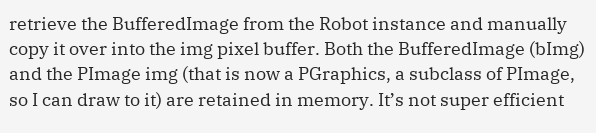retrieve the BufferedImage from the Robot instance and manually copy it over into the img pixel buffer. Both the BufferedImage (bImg) and the PImage img (that is now a PGraphics, a subclass of PImage, so I can draw to it) are retained in memory. It’s not super efficient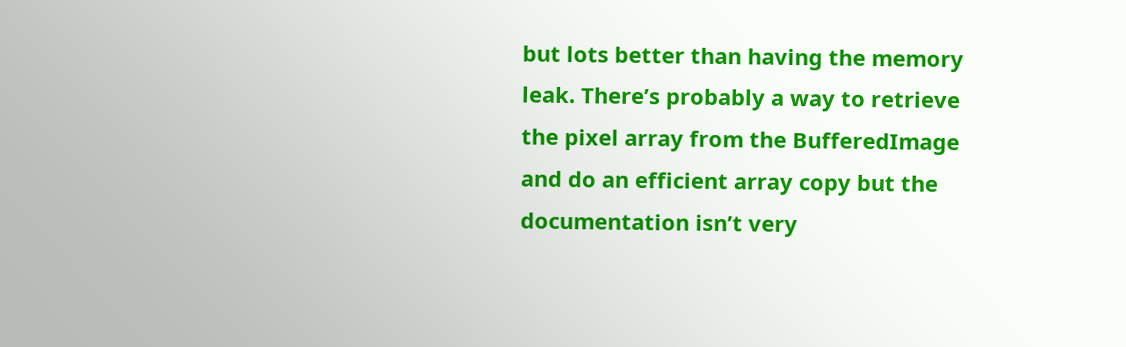but lots better than having the memory leak. There’s probably a way to retrieve the pixel array from the BufferedImage and do an efficient array copy but the documentation isn’t very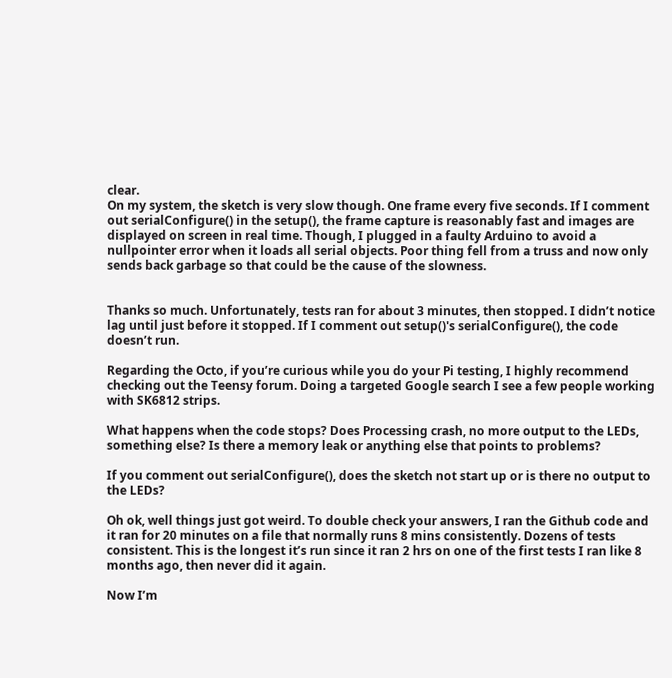clear.
On my system, the sketch is very slow though. One frame every five seconds. If I comment out serialConfigure() in the setup(), the frame capture is reasonably fast and images are displayed on screen in real time. Though, I plugged in a faulty Arduino to avoid a nullpointer error when it loads all serial objects. Poor thing fell from a truss and now only sends back garbage so that could be the cause of the slowness.


Thanks so much. Unfortunately, tests ran for about 3 minutes, then stopped. I didn’t notice lag until just before it stopped. If I comment out setup()'s serialConfigure(), the code doesn’t run.

Regarding the Octo, if you’re curious while you do your Pi testing, I highly recommend checking out the Teensy forum. Doing a targeted Google search I see a few people working with SK6812 strips.

What happens when the code stops? Does Processing crash, no more output to the LEDs, something else? Is there a memory leak or anything else that points to problems?

If you comment out serialConfigure(), does the sketch not start up or is there no output to the LEDs?

Oh ok, well things just got weird. To double check your answers, I ran the Github code and it ran for 20 minutes on a file that normally runs 8 mins consistently. Dozens of tests consistent. This is the longest it’s run since it ran 2 hrs on one of the first tests I ran like 8 months ago, then never did it again.

Now I’m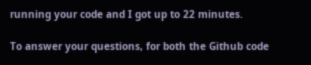running your code and I got up to 22 minutes.

To answer your questions, for both the Github code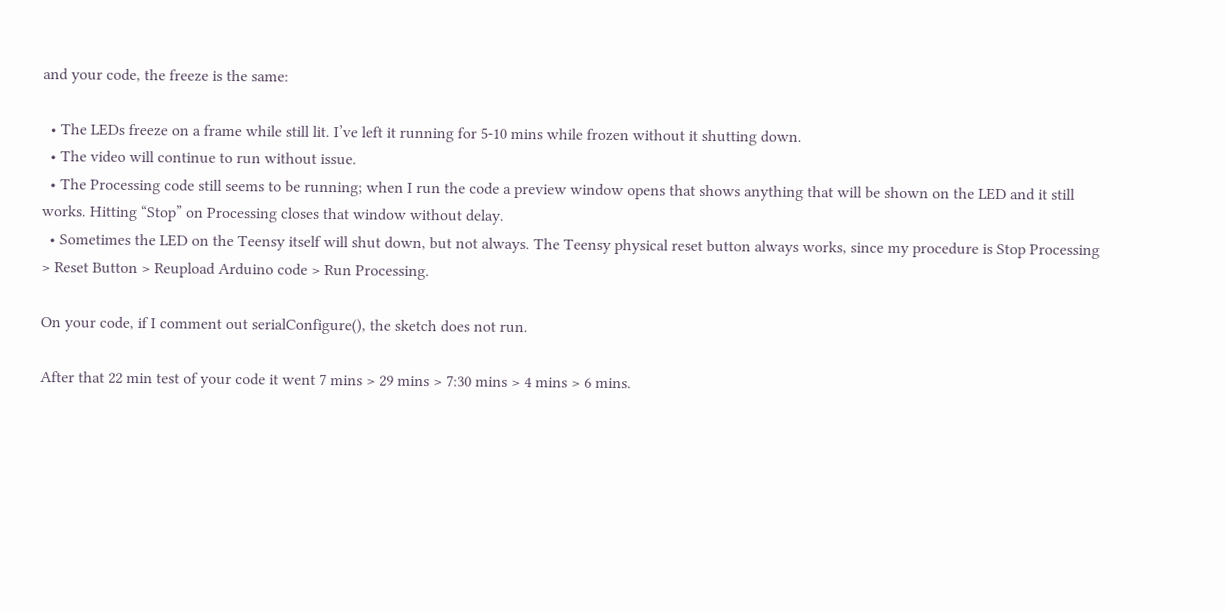and your code, the freeze is the same:

  • The LEDs freeze on a frame while still lit. I’ve left it running for 5-10 mins while frozen without it shutting down.
  • The video will continue to run without issue.
  • The Processing code still seems to be running; when I run the code a preview window opens that shows anything that will be shown on the LED and it still works. Hitting “Stop” on Processing closes that window without delay.
  • Sometimes the LED on the Teensy itself will shut down, but not always. The Teensy physical reset button always works, since my procedure is Stop Processing > Reset Button > Reupload Arduino code > Run Processing.

On your code, if I comment out serialConfigure(), the sketch does not run.

After that 22 min test of your code it went 7 mins > 29 mins > 7:30 mins > 4 mins > 6 mins.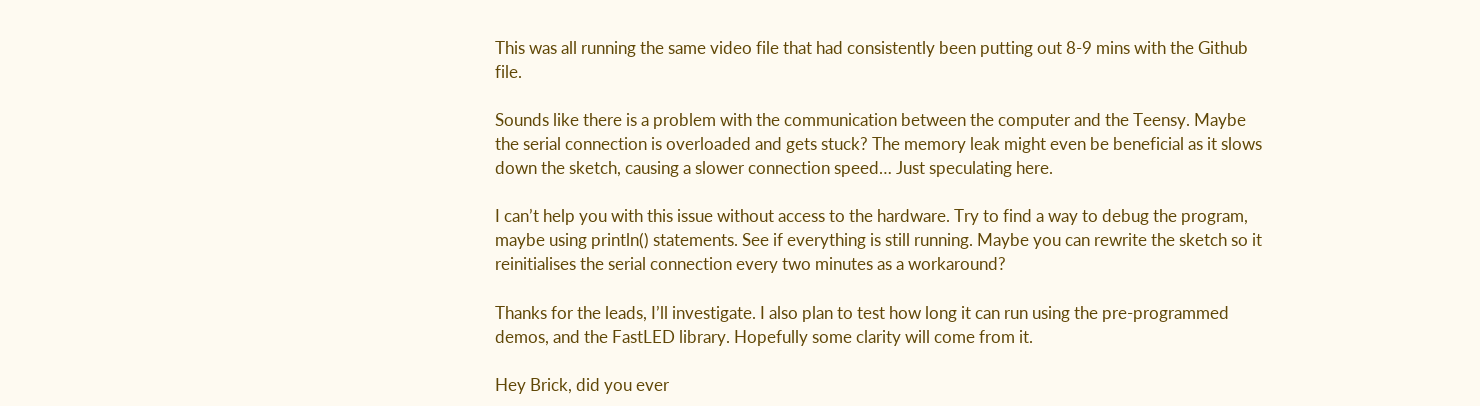This was all running the same video file that had consistently been putting out 8-9 mins with the Github file.

Sounds like there is a problem with the communication between the computer and the Teensy. Maybe the serial connection is overloaded and gets stuck? The memory leak might even be beneficial as it slows down the sketch, causing a slower connection speed… Just speculating here.

I can’t help you with this issue without access to the hardware. Try to find a way to debug the program, maybe using println() statements. See if everything is still running. Maybe you can rewrite the sketch so it reinitialises the serial connection every two minutes as a workaround?

Thanks for the leads, I’ll investigate. I also plan to test how long it can run using the pre-programmed demos, and the FastLED library. Hopefully some clarity will come from it.

Hey Brick, did you ever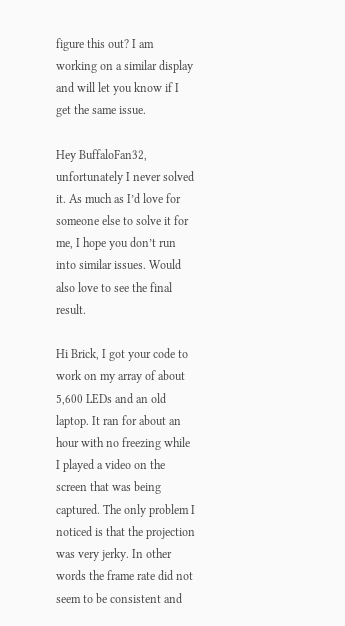figure this out? I am working on a similar display and will let you know if I get the same issue.

Hey BuffaloFan32, unfortunately I never solved it. As much as I’d love for someone else to solve it for me, I hope you don’t run into similar issues. Would also love to see the final result.

Hi Brick, I got your code to work on my array of about 5,600 LEDs and an old laptop. It ran for about an hour with no freezing while I played a video on the screen that was being captured. The only problem I noticed is that the projection was very jerky. In other words the frame rate did not seem to be consistent and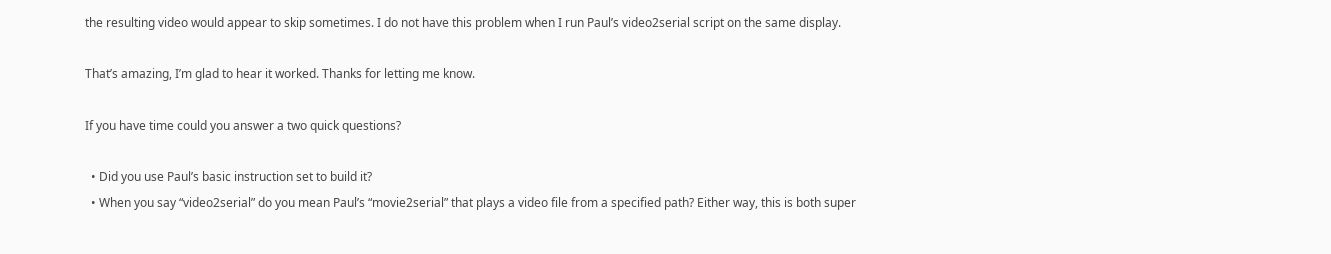the resulting video would appear to skip sometimes. I do not have this problem when I run Paul’s video2serial script on the same display.

That’s amazing, I’m glad to hear it worked. Thanks for letting me know.

If you have time could you answer a two quick questions?

  • Did you use Paul’s basic instruction set to build it?
  • When you say “video2serial” do you mean Paul’s “movie2serial” that plays a video file from a specified path? Either way, this is both super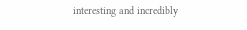interesting and incredibly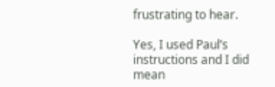frustrating to hear.

Yes, I used Paul’s instructions and I did mean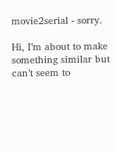movie2serial - sorry.

Hi, I’m about to make something similar but can’t seem to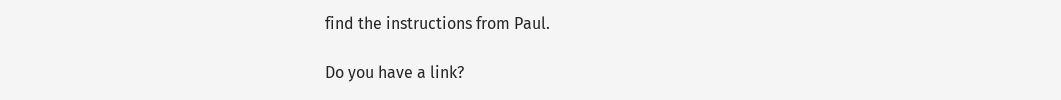find the instructions from Paul.

Do you have a link?